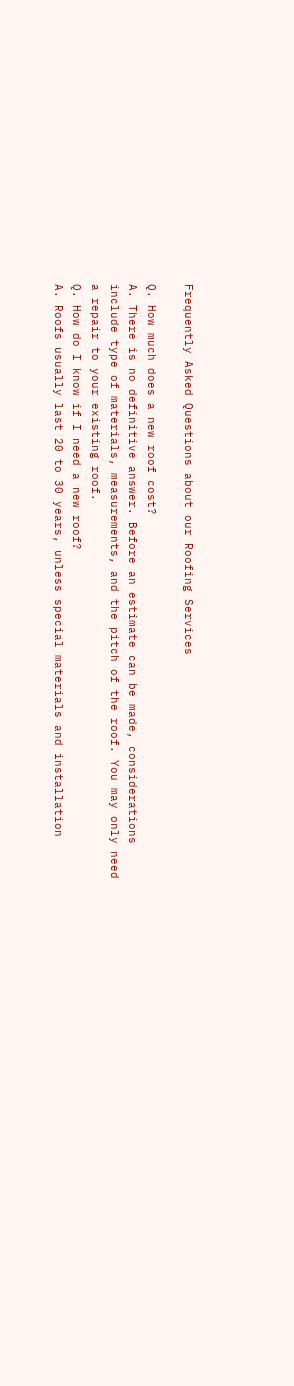Frequently Asked Questions about our Roofing Services

Q. How much does a new roof cost?
A. There is no definitive answer. Before an estimate can be made, considerations include type of materials, measurements, and the pitch of the roof. You may only need a repair to your existing roof.
Q. How do I know if I need a new roof?
A. Roofs usually last 20 to 30 years, unless special materials and installation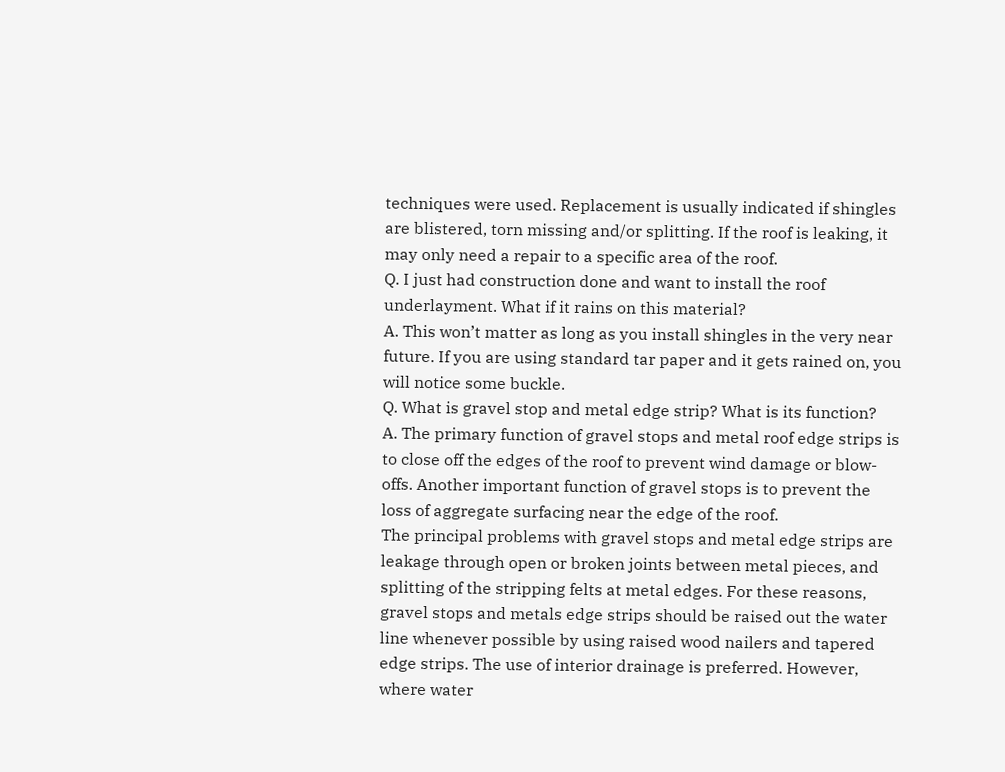techniques were used. Replacement is usually indicated if shingles are blistered, torn missing and/or splitting. If the roof is leaking, it may only need a repair to a specific area of the roof.
Q. I just had construction done and want to install the roof underlayment. What if it rains on this material?
A. This won’t matter as long as you install shingles in the very near future. If you are using standard tar paper and it gets rained on, you will notice some buckle.
Q. What is gravel stop and metal edge strip? What is its function?
A. The primary function of gravel stops and metal roof edge strips is to close off the edges of the roof to prevent wind damage or blow-offs. Another important function of gravel stops is to prevent the loss of aggregate surfacing near the edge of the roof.
The principal problems with gravel stops and metal edge strips are leakage through open or broken joints between metal pieces, and splitting of the stripping felts at metal edges. For these reasons, gravel stops and metals edge strips should be raised out the water line whenever possible by using raised wood nailers and tapered edge strips. The use of interior drainage is preferred. However, where water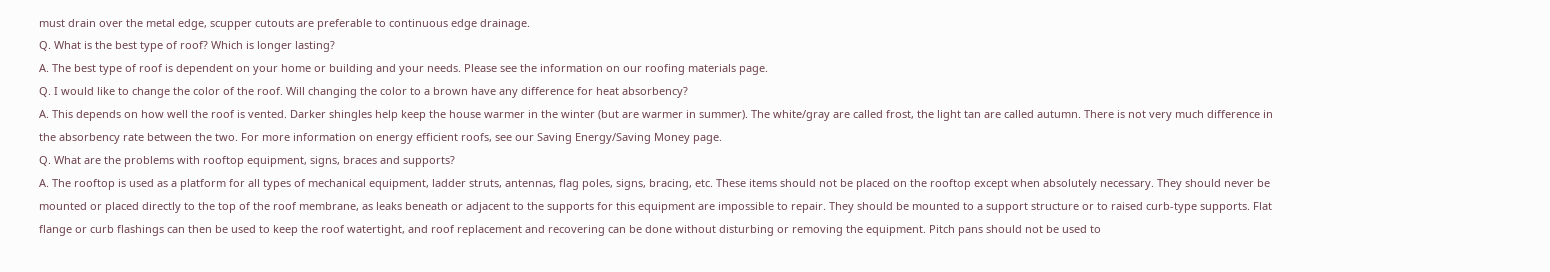must drain over the metal edge, scupper cutouts are preferable to continuous edge drainage.
Q. What is the best type of roof? Which is longer lasting?
A. The best type of roof is dependent on your home or building and your needs. Please see the information on our roofing materials page.
Q. I would like to change the color of the roof. Will changing the color to a brown have any difference for heat absorbency?
A. This depends on how well the roof is vented. Darker shingles help keep the house warmer in the winter (but are warmer in summer). The white/gray are called frost, the light tan are called autumn. There is not very much difference in the absorbency rate between the two. For more information on energy efficient roofs, see our Saving Energy/Saving Money page.
Q. What are the problems with rooftop equipment, signs, braces and supports?
A. The rooftop is used as a platform for all types of mechanical equipment, ladder struts, antennas, flag poles, signs, bracing, etc. These items should not be placed on the rooftop except when absolutely necessary. They should never be mounted or placed directly to the top of the roof membrane, as leaks beneath or adjacent to the supports for this equipment are impossible to repair. They should be mounted to a support structure or to raised curb-type supports. Flat flange or curb flashings can then be used to keep the roof watertight, and roof replacement and recovering can be done without disturbing or removing the equipment. Pitch pans should not be used to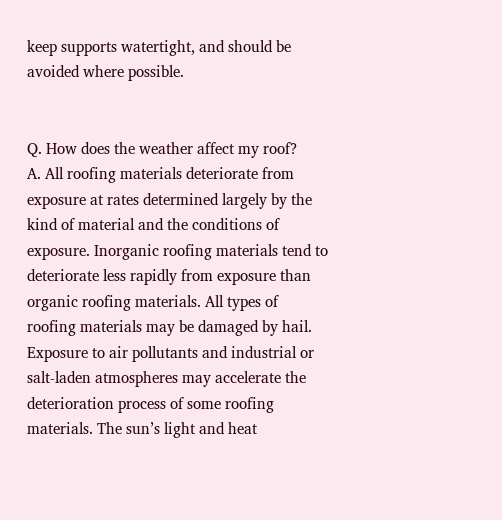keep supports watertight, and should be avoided where possible.


Q. How does the weather affect my roof?
A. All roofing materials deteriorate from exposure at rates determined largely by the kind of material and the conditions of exposure. Inorganic roofing materials tend to deteriorate less rapidly from exposure than organic roofing materials. All types of roofing materials may be damaged by hail. Exposure to air pollutants and industrial or salt-laden atmospheres may accelerate the deterioration process of some roofing materials. The sun’s light and heat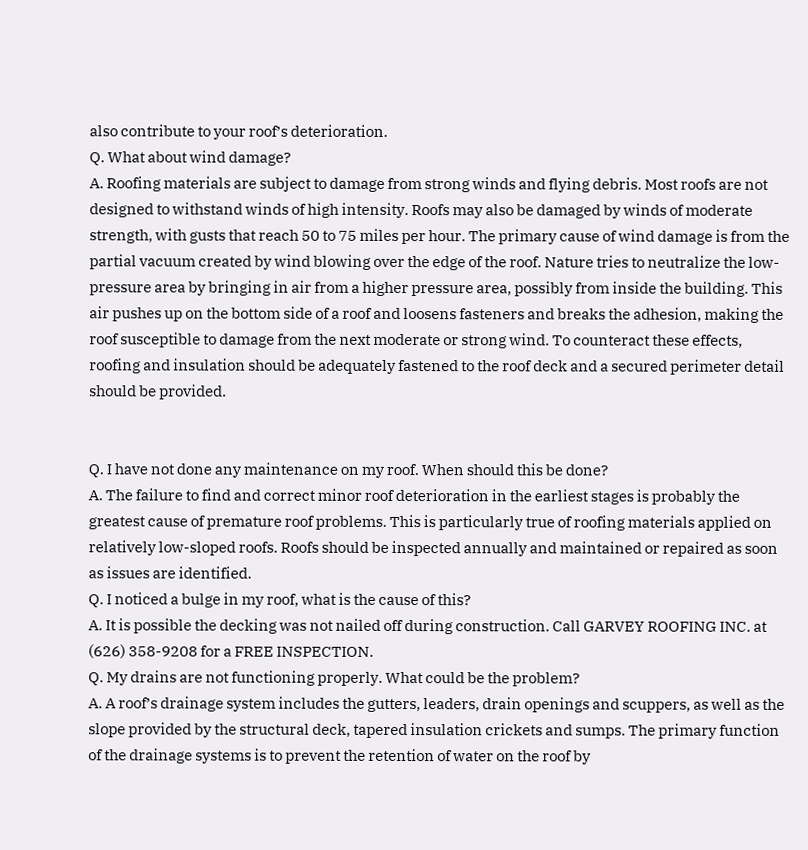also contribute to your roof’s deterioration.
Q. What about wind damage?
A. Roofing materials are subject to damage from strong winds and flying debris. Most roofs are not designed to withstand winds of high intensity. Roofs may also be damaged by winds of moderate strength, with gusts that reach 50 to 75 miles per hour. The primary cause of wind damage is from the partial vacuum created by wind blowing over the edge of the roof. Nature tries to neutralize the low-pressure area by bringing in air from a higher pressure area, possibly from inside the building. This air pushes up on the bottom side of a roof and loosens fasteners and breaks the adhesion, making the roof susceptible to damage from the next moderate or strong wind. To counteract these effects, roofing and insulation should be adequately fastened to the roof deck and a secured perimeter detail should be provided.


Q. I have not done any maintenance on my roof. When should this be done?
A. The failure to find and correct minor roof deterioration in the earliest stages is probably the greatest cause of premature roof problems. This is particularly true of roofing materials applied on relatively low-sloped roofs. Roofs should be inspected annually and maintained or repaired as soon as issues are identified.
Q. I noticed a bulge in my roof, what is the cause of this?
A. It is possible the decking was not nailed off during construction. Call GARVEY ROOFING INC. at (626) 358-9208 for a FREE INSPECTION.
Q. My drains are not functioning properly. What could be the problem?
A. A roof’s drainage system includes the gutters, leaders, drain openings and scuppers, as well as the slope provided by the structural deck, tapered insulation crickets and sumps. The primary function of the drainage systems is to prevent the retention of water on the roof by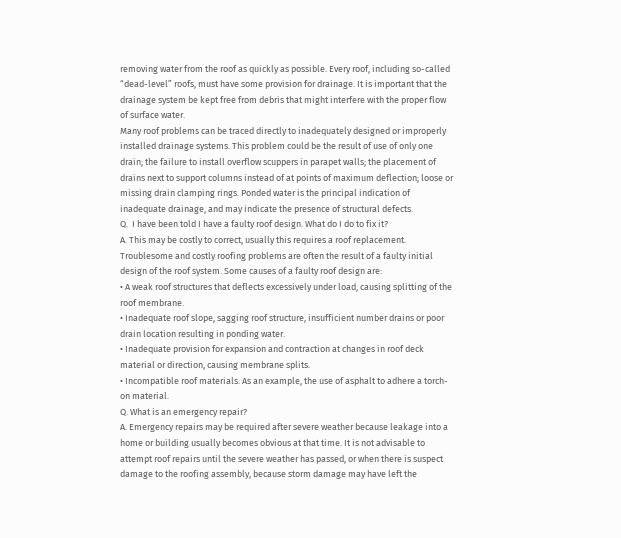removing water from the roof as quickly as possible. Every roof, including so-called “dead-level” roofs, must have some provision for drainage. It is important that the drainage system be kept free from debris that might interfere with the proper flow of surface water.
Many roof problems can be traced directly to inadequately designed or improperly installed drainage systems. This problem could be the result of use of only one drain; the failure to install overflow scuppers in parapet walls; the placement of drains next to support columns instead of at points of maximum deflection; loose or missing drain clamping rings. Ponded water is the principal indication of inadequate drainage, and may indicate the presence of structural defects.
Q.  I have been told I have a faulty roof design. What do I do to fix it?
A. This may be costly to correct, usually this requires a roof replacement. Troublesome and costly roofing problems are often the result of a faulty initial design of the roof system. Some causes of a faulty roof design are:
• A weak roof structures that deflects excessively under load, causing splitting of the roof membrane.
• Inadequate roof slope, sagging roof structure, insufficient number drains or poor drain location resulting in ponding water.
• Inadequate provision for expansion and contraction at changes in roof deck material or direction, causing membrane splits.
• Incompatible roof materials. As an example, the use of asphalt to adhere a torch-on material.
Q. What is an emergency repair?
A. Emergency repairs may be required after severe weather because leakage into a home or building usually becomes obvious at that time. It is not advisable to attempt roof repairs until the severe weather has passed, or when there is suspect damage to the roofing assembly, because storm damage may have left the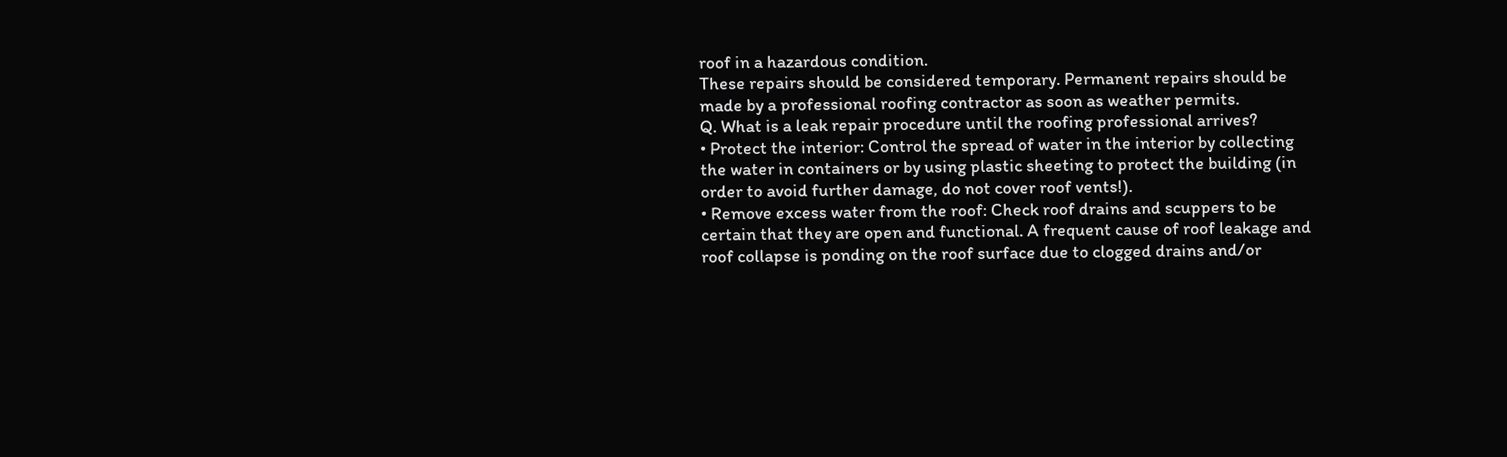roof in a hazardous condition.
These repairs should be considered temporary. Permanent repairs should be made by a professional roofing contractor as soon as weather permits.
Q. What is a leak repair procedure until the roofing professional arrives?
• Protect the interior: Control the spread of water in the interior by collecting the water in containers or by using plastic sheeting to protect the building (in order to avoid further damage, do not cover roof vents!).
• Remove excess water from the roof: Check roof drains and scuppers to be certain that they are open and functional. A frequent cause of roof leakage and roof collapse is ponding on the roof surface due to clogged drains and/or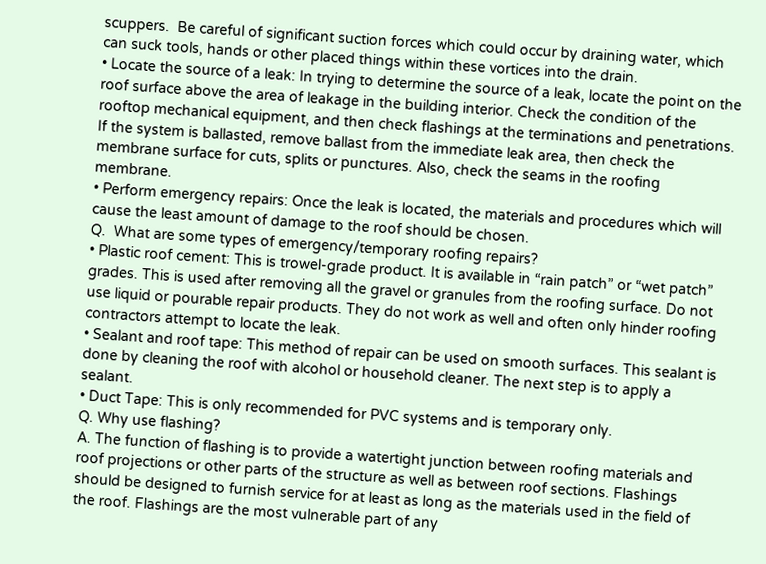scuppers.  Be careful of significant suction forces which could occur by draining water, which can suck tools, hands or other placed things within these vortices into the drain.
• Locate the source of a leak: In trying to determine the source of a leak, locate the point on the roof surface above the area of leakage in the building interior. Check the condition of the rooftop mechanical equipment, and then check flashings at the terminations and penetrations. If the system is ballasted, remove ballast from the immediate leak area, then check the membrane surface for cuts, splits or punctures. Also, check the seams in the roofing membrane.
• Perform emergency repairs: Once the leak is located, the materials and procedures which will cause the least amount of damage to the roof should be chosen.
Q.  What are some types of emergency/temporary roofing repairs?
• Plastic roof cement: This is trowel-grade product. It is available in “rain patch” or “wet patch” grades. This is used after removing all the gravel or granules from the roofing surface. Do not use liquid or pourable repair products. They do not work as well and often only hinder roofing contractors attempt to locate the leak.
• Sealant and roof tape: This method of repair can be used on smooth surfaces. This sealant is done by cleaning the roof with alcohol or household cleaner. The next step is to apply a sealant.
• Duct Tape: This is only recommended for PVC systems and is temporary only.
Q. Why use flashing?
A. The function of flashing is to provide a watertight junction between roofing materials and roof projections or other parts of the structure as well as between roof sections. Flashings should be designed to furnish service for at least as long as the materials used in the field of the roof. Flashings are the most vulnerable part of any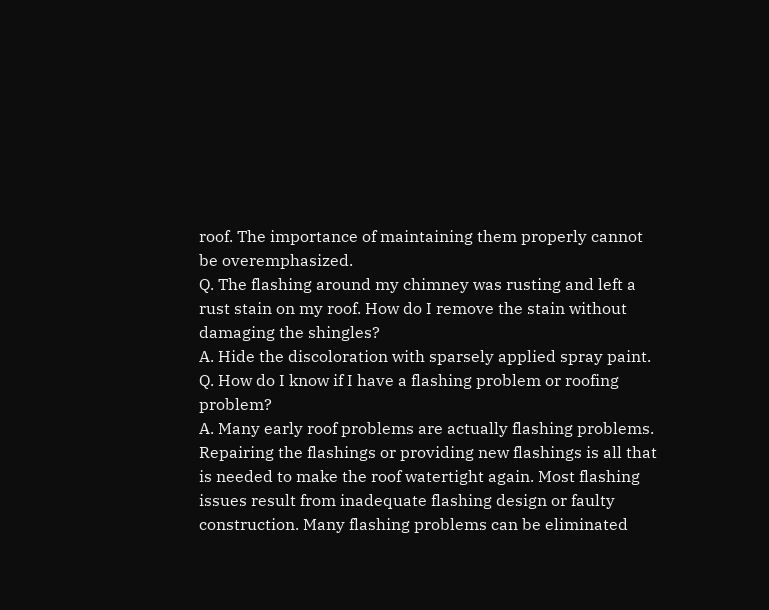roof. The importance of maintaining them properly cannot be overemphasized.
Q. The flashing around my chimney was rusting and left a rust stain on my roof. How do I remove the stain without damaging the shingles?
A. Hide the discoloration with sparsely applied spray paint.
Q. How do I know if I have a flashing problem or roofing problem?
A. Many early roof problems are actually flashing problems. Repairing the flashings or providing new flashings is all that is needed to make the roof watertight again. Most flashing issues result from inadequate flashing design or faulty construction. Many flashing problems can be eliminated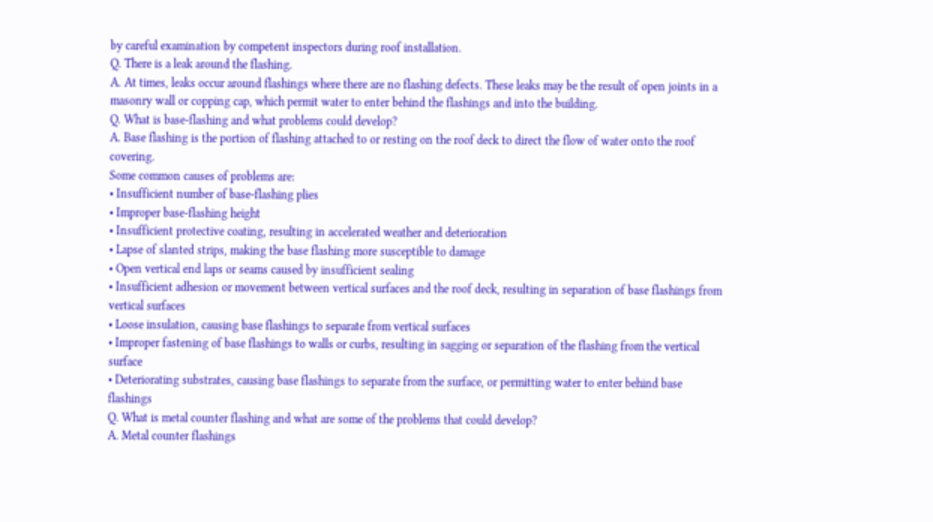by careful examination by competent inspectors during roof installation.
Q. There is a leak around the flashing.
A. At times, leaks occur around flashings where there are no flashing defects. These leaks may be the result of open joints in a masonry wall or copping cap, which permit water to enter behind the flashings and into the building.
Q. What is base-flashing and what problems could develop?
A. Base flashing is the portion of flashing attached to or resting on the roof deck to direct the flow of water onto the roof covering.
Some common causes of problems are:
• Insufficient number of base-flashing plies
• Improper base-flashing height
• Insufficient protective coating, resulting in accelerated weather and deterioration
• Lapse of slanted strips, making the base flashing more susceptible to damage
• Open vertical end laps or seams caused by insufficient sealing
• Insufficient adhesion or movement between vertical surfaces and the roof deck, resulting in separation of base flashings from vertical surfaces
• Loose insulation, causing base flashings to separate from vertical surfaces
• Improper fastening of base flashings to walls or curbs, resulting in sagging or separation of the flashing from the vertical surface
• Deteriorating substrates, causing base flashings to separate from the surface, or permitting water to enter behind base flashings
Q. What is metal counter flashing and what are some of the problems that could develop?
A. Metal counter flashings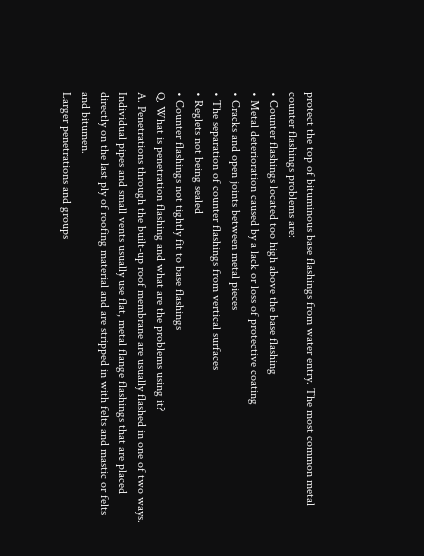protect the top of bituminous base flashings from water entry. The most common metal counter flashings problems are:
• Counter flashings located too high above the base flashing
• Metal deterioration caused by a lack or loss of protective coating
• Cracks and open joints between metal pieces
• The separation of counter flashings from vertical surfaces
• Reglets not being sealed
• Counter flashings not tightly fit to base flashings
Q. What is penetration flashing and what are the problems using it?
A. Penetrations through the built-up roof membrane are usually flashed in one of two ways. Individual pipes and small vents usually use flat, metal flange flashings that are placed directly on the last ply of roofing material and are stripped in with felts and mastic or felts and bitumen.
Larger penetrations and groups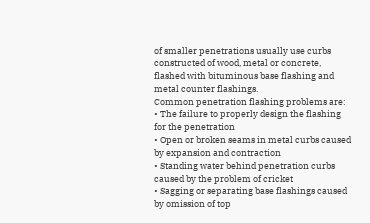of smaller penetrations usually use curbs constructed of wood, metal or concrete, flashed with bituminous base flashing and metal counter flashings.
Common penetration flashing problems are:
• The failure to properly design the flashing for the penetration
• Open or broken seams in metal curbs caused by expansion and contraction
• Standing water behind penetration curbs caused by the problem of cricket
• Sagging or separating base flashings caused by omission of top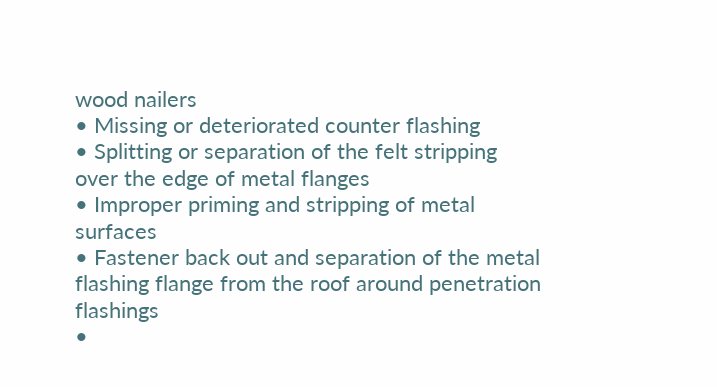wood nailers
• Missing or deteriorated counter flashing
• Splitting or separation of the felt stripping over the edge of metal flanges
• Improper priming and stripping of metal surfaces
• Fastener back out and separation of the metal flashing flange from the roof around penetration flashings
•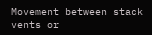Movement between stack vents or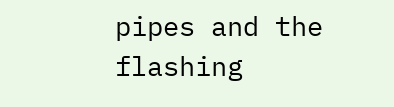pipes and the flashing